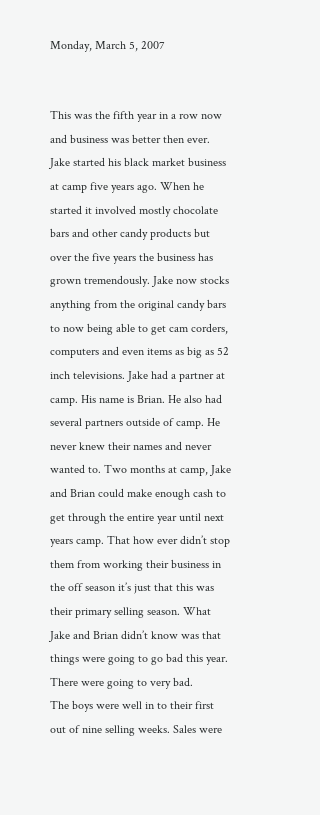Monday, March 5, 2007


This was the fifth year in a row now and business was better then ever. Jake started his black market business at camp five years ago. When he started it involved mostly chocolate bars and other candy products but over the five years the business has grown tremendously. Jake now stocks anything from the original candy bars to now being able to get cam corders, computers and even items as big as 52 inch televisions. Jake had a partner at camp. His name is Brian. He also had several partners outside of camp. He never knew their names and never wanted to. Two months at camp, Jake and Brian could make enough cash to get through the entire year until next years camp. That how ever didn’t stop them from working their business in the off season it’s just that this was their primary selling season. What Jake and Brian didn’t know was that things were going to go bad this year. There were going to very bad.
The boys were well in to their first out of nine selling weeks. Sales were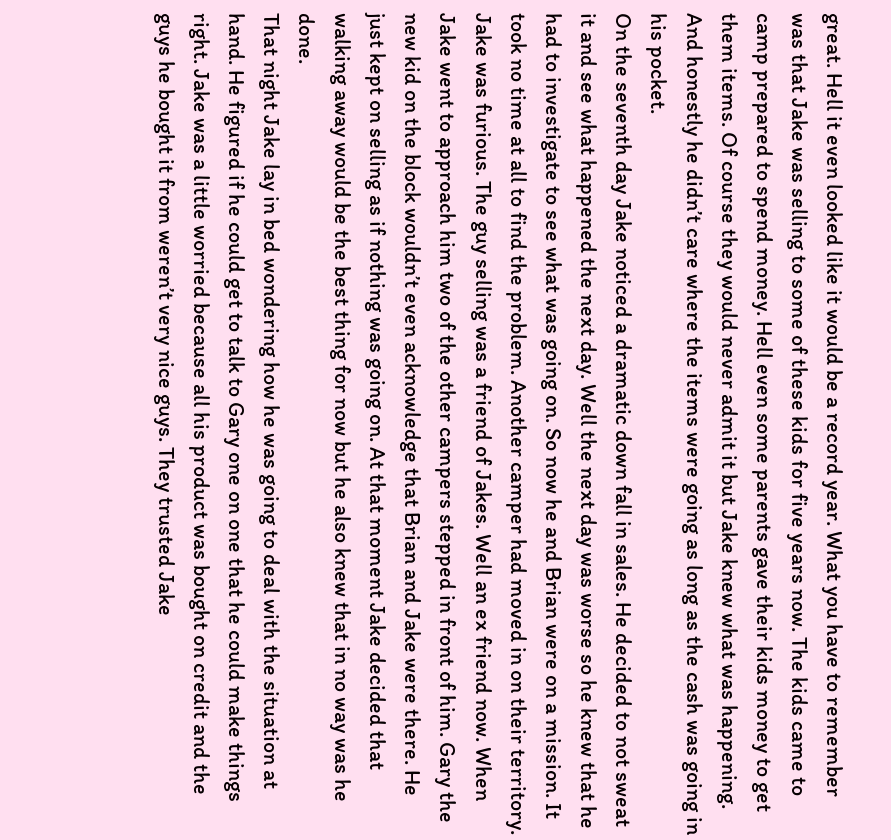great. Hell it even looked like it would be a record year. What you have to remember was that Jake was selling to some of these kids for five years now. The kids came to camp prepared to spend money. Hell even some parents gave their kids money to get them items. Of course they would never admit it but Jake knew what was happening. And honestly he didn’t care where the items were going as long as the cash was going in his pocket.
On the seventh day Jake noticed a dramatic down fall in sales. He decided to not sweat it and see what happened the next day. Well the next day was worse so he knew that he had to investigate to see what was going on. So now he and Brian were on a mission. It took no time at all to find the problem. Another camper had moved in on their territory. Jake was furious. The guy selling was a friend of Jakes. Well an ex friend now. When Jake went to approach him two of the other campers stepped in front of him. Gary the new kid on the block wouldn’t even acknowledge that Brian and Jake were there. He just kept on selling as if nothing was going on. At that moment Jake decided that walking away would be the best thing for now but he also knew that in no way was he done.
That night Jake lay in bed wondering how he was going to deal with the situation at hand. He figured if he could get to talk to Gary one on one that he could make things right. Jake was a little worried because all his product was bought on credit and the guys he bought it from weren’t very nice guys. They trusted Jake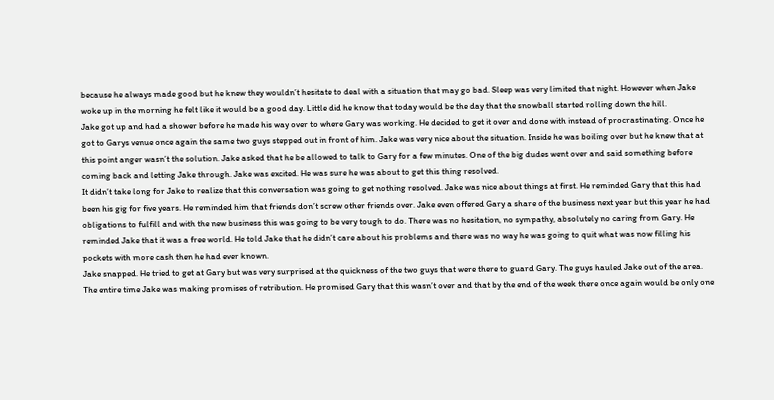because he always made good but he knew they wouldn’t hesitate to deal with a situation that may go bad. Sleep was very limited that night. However when Jake woke up in the morning he felt like it would be a good day. Little did he know that today would be the day that the snowball started rolling down the hill.
Jake got up and had a shower before he made his way over to where Gary was working. He decided to get it over and done with instead of procrastinating. Once he got to Garys venue once again the same two guys stepped out in front of him. Jake was very nice about the situation. Inside he was boiling over but he knew that at this point anger wasn’t the solution. Jake asked that he be allowed to talk to Gary for a few minutes. One of the big dudes went over and said something before coming back and letting Jake through. Jake was excited. He was sure he was about to get this thing resolved.
It didn’t take long for Jake to realize that this conversation was going to get nothing resolved. Jake was nice about things at first. He reminded Gary that this had been his gig for five years. He reminded him that friends don’t screw other friends over. Jake even offered Gary a share of the business next year but this year he had obligations to fulfill and with the new business this was going to be very tough to do. There was no hesitation, no sympathy, absolutely no caring from Gary. He reminded Jake that it was a free world. He told Jake that he didn’t care about his problems and there was no way he was going to quit what was now filling his pockets with more cash then he had ever known.
Jake snapped. He tried to get at Gary but was very surprised at the quickness of the two guys that were there to guard Gary. The guys hauled Jake out of the area. The entire time Jake was making promises of retribution. He promised Gary that this wasn’t over and that by the end of the week there once again would be only one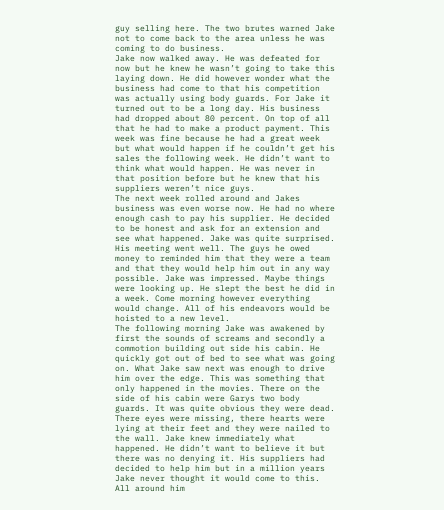guy selling here. The two brutes warned Jake not to come back to the area unless he was coming to do business.
Jake now walked away. He was defeated for now but he knew he wasn’t going to take this laying down. He did however wonder what the business had come to that his competition was actually using body guards. For Jake it turned out to be a long day. His business had dropped about 80 percent. On top of all that he had to make a product payment. This week was fine because he had a great week but what would happen if he couldn’t get his sales the following week. He didn’t want to think what would happen. He was never in that position before but he knew that his suppliers weren’t nice guys.
The next week rolled around and Jakes business was even worse now. He had no where enough cash to pay his supplier. He decided to be honest and ask for an extension and see what happened. Jake was quite surprised. His meeting went well. The guys he owed money to reminded him that they were a team and that they would help him out in any way possible. Jake was impressed. Maybe things were looking up. He slept the best he did in a week. Come morning however everything would change. All of his endeavors would be hoisted to a new level.
The following morning Jake was awakened by first the sounds of screams and secondly a commotion building out side his cabin. He quickly got out of bed to see what was going on. What Jake saw next was enough to drive him over the edge. This was something that only happened in the movies. There on the side of his cabin were Garys two body guards. It was quite obvious they were dead. There eyes were missing, there hearts were lying at their feet and they were nailed to the wall. Jake knew immediately what happened. He didn’t want to believe it but there was no denying it. His suppliers had decided to help him but in a million years Jake never thought it would come to this. All around him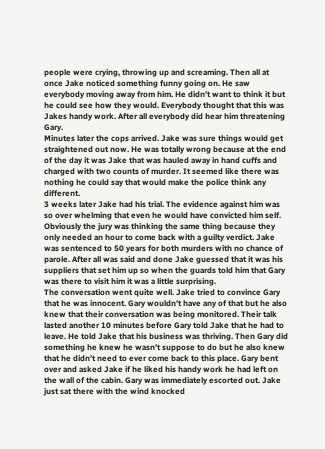people were crying, throwing up and screaming. Then all at once Jake noticed something funny going on. He saw everybody moving away from him. He didn’t want to think it but he could see how they would. Everybody thought that this was Jakes handy work. After all everybody did hear him threatening Gary.
Minutes later the cops arrived. Jake was sure things would get straightened out now. He was totally wrong because at the end of the day it was Jake that was hauled away in hand cuffs and charged with two counts of murder. It seemed like there was nothing he could say that would make the police think any different.
3 weeks later Jake had his trial. The evidence against him was so over whelming that even he would have convicted him self. Obviously the jury was thinking the same thing because they only needed an hour to come back with a guilty verdict. Jake was sentenced to 50 years for both murders with no chance of parole. After all was said and done Jake guessed that it was his suppliers that set him up so when the guards told him that Gary was there to visit him it was a little surprising.
The conversation went quite well. Jake tried to convince Gary that he was innocent. Gary wouldn’t have any of that but he also knew that their conversation was being monitored. Their talk lasted another 10 minutes before Gary told Jake that he had to leave. He told Jake that his business was thriving. Then Gary did something he knew he wasn’t suppose to do but he also knew that he didn’t need to ever come back to this place. Gary bent over and asked Jake if he liked his handy work he had left on the wall of the cabin. Gary was immediately escorted out. Jake just sat there with the wind knocked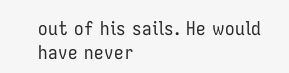out of his sails. He would have never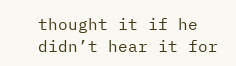thought it if he didn’t hear it for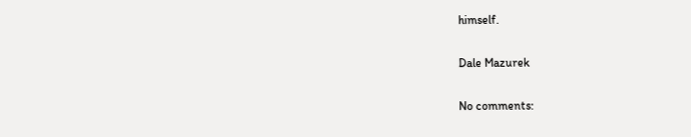himself.

Dale Mazurek

No comments: